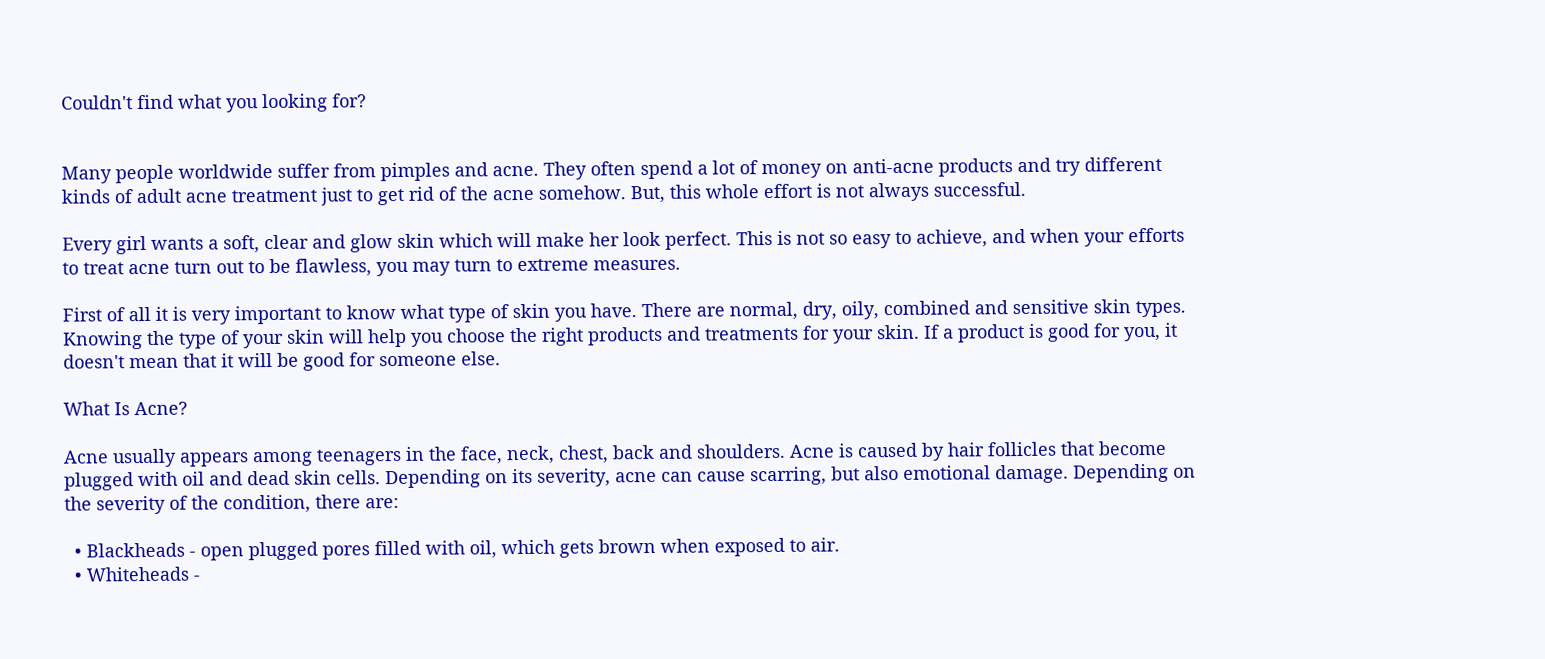Couldn't find what you looking for?


Many people worldwide suffer from pimples and acne. They often spend a lot of money on anti-acne products and try different kinds of adult acne treatment just to get rid of the acne somehow. But, this whole effort is not always successful.

Every girl wants a soft, clear and glow skin which will make her look perfect. This is not so easy to achieve, and when your efforts to treat acne turn out to be flawless, you may turn to extreme measures.

First of all it is very important to know what type of skin you have. There are normal, dry, oily, combined and sensitive skin types. Knowing the type of your skin will help you choose the right products and treatments for your skin. If a product is good for you, it doesn't mean that it will be good for someone else.

What Is Acne?

Acne usually appears among teenagers in the face, neck, chest, back and shoulders. Acne is caused by hair follicles that become plugged with oil and dead skin cells. Depending on its severity, acne can cause scarring, but also emotional damage. Depending on the severity of the condition, there are:

  • Blackheads - open plugged pores filled with oil, which gets brown when exposed to air.
  • Whiteheads -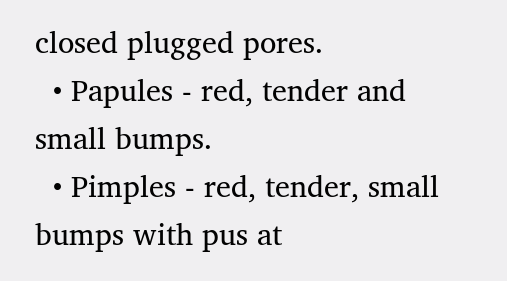closed plugged pores.
  • Papules - red, tender and small bumps.
  • Pimples - red, tender, small bumps with pus at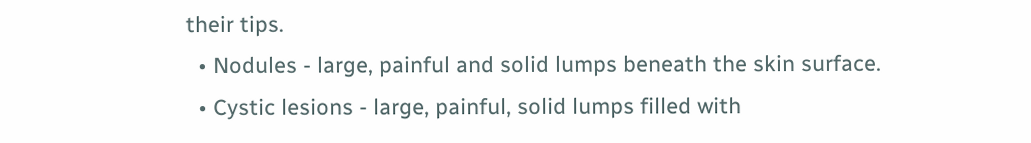their tips.
  • Nodules - large, painful and solid lumps beneath the skin surface.
  • Cystic lesions - large, painful, solid lumps filled with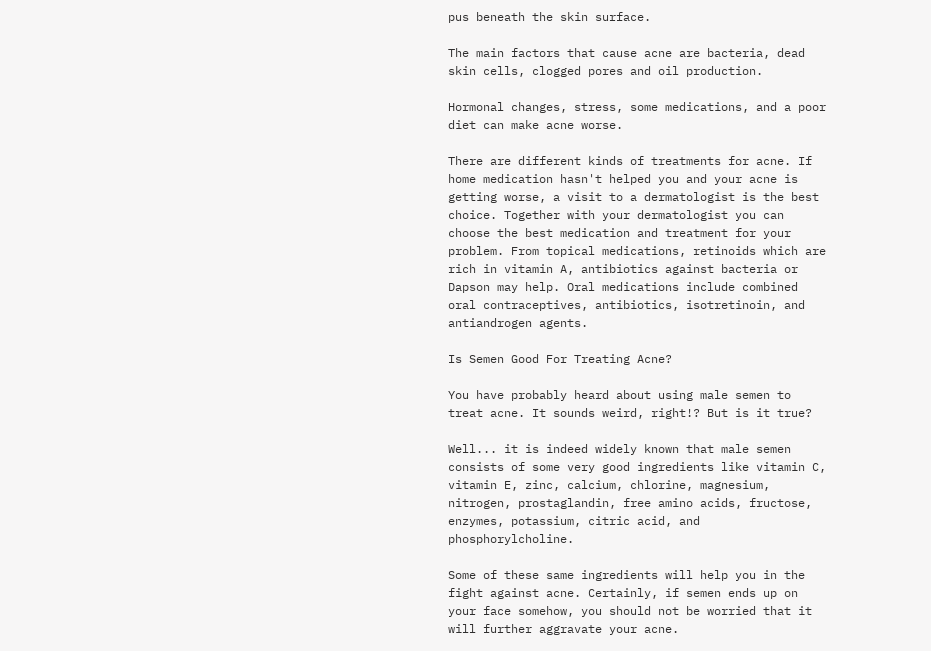pus beneath the skin surface.

The main factors that cause acne are bacteria, dead skin cells, clogged pores and oil production.

Hormonal changes, stress, some medications, and a poor diet can make acne worse.

There are different kinds of treatments for acne. If home medication hasn't helped you and your acne is getting worse, a visit to a dermatologist is the best choice. Together with your dermatologist you can choose the best medication and treatment for your problem. From topical medications, retinoids which are rich in vitamin A, antibiotics against bacteria or Dapson may help. Oral medications include combined oral contraceptives, antibiotics, isotretinoin, and antiandrogen agents.

Is Semen Good For Treating Acne?

You have probably heard about using male semen to treat acne. It sounds weird, right!? But is it true?

Well... it is indeed widely known that male semen consists of some very good ingredients like vitamin C, vitamin E, zinc, calcium, chlorine, magnesium, nitrogen, prostaglandin, free amino acids, fructose, enzymes, potassium, citric acid, and phosphorylcholine.

Some of these same ingredients will help you in the fight against acne. Certainly, if semen ends up on your face somehow, you should not be worried that it will further aggravate your acne.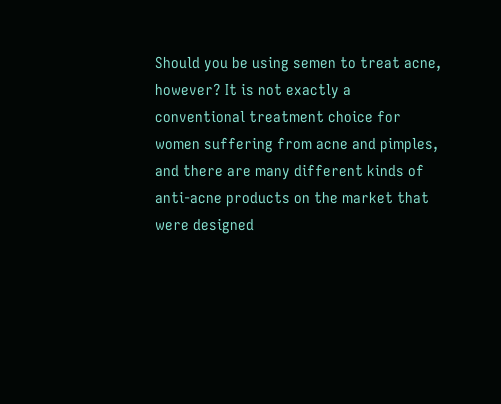Should you be using semen to treat acne, however? It is not exactly a conventional treatment choice for women suffering from acne and pimples, and there are many different kinds of anti-acne products on the market that were designed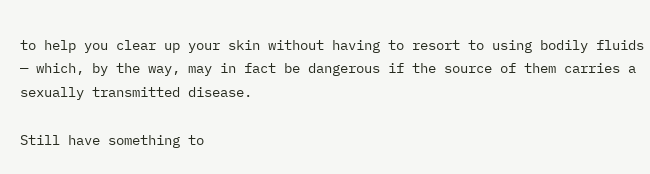to help you clear up your skin without having to resort to using bodily fluids — which, by the way, may in fact be dangerous if the source of them carries a sexually transmitted disease.

Still have something to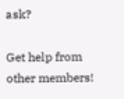ask?

Get help from other members!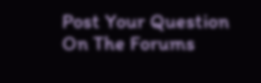Post Your Question On The Forums